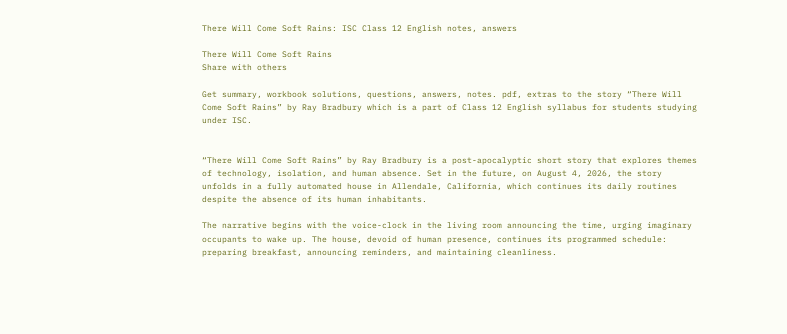There Will Come Soft Rains: ISC Class 12 English notes, answers

There Will Come Soft Rains
Share with others

Get summary, workbook solutions, questions, answers, notes. pdf, extras to the story “There Will Come Soft Rains” by Ray Bradbury which is a part of Class 12 English syllabus for students studying under ISC.


“There Will Come Soft Rains” by Ray Bradbury is a post-apocalyptic short story that explores themes of technology, isolation, and human absence. Set in the future, on August 4, 2026, the story unfolds in a fully automated house in Allendale, California, which continues its daily routines despite the absence of its human inhabitants.

The narrative begins with the voice-clock in the living room announcing the time, urging imaginary occupants to wake up. The house, devoid of human presence, continues its programmed schedule: preparing breakfast, announcing reminders, and maintaining cleanliness.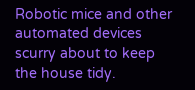Robotic mice and other automated devices scurry about to keep the house tidy.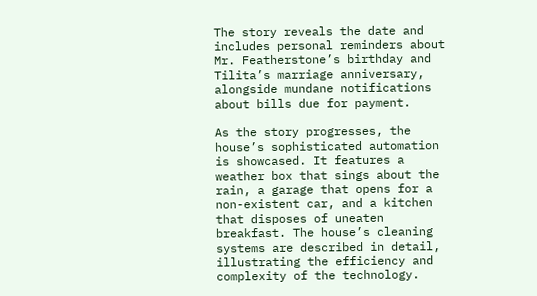The story reveals the date and includes personal reminders about Mr. Featherstone’s birthday and Tilita’s marriage anniversary, alongside mundane notifications about bills due for payment.

As the story progresses, the house’s sophisticated automation is showcased. It features a weather box that sings about the rain, a garage that opens for a non-existent car, and a kitchen that disposes of uneaten breakfast. The house’s cleaning systems are described in detail, illustrating the efficiency and complexity of the technology.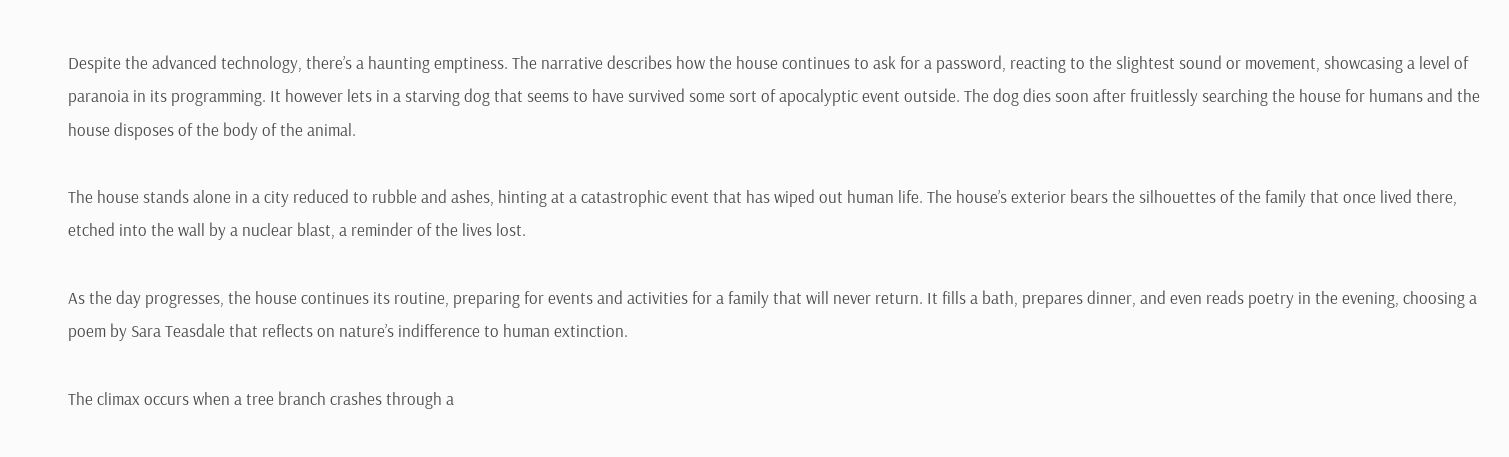Despite the advanced technology, there’s a haunting emptiness. The narrative describes how the house continues to ask for a password, reacting to the slightest sound or movement, showcasing a level of paranoia in its programming. It however lets in a starving dog that seems to have survived some sort of apocalyptic event outside. The dog dies soon after fruitlessly searching the house for humans and the house disposes of the body of the animal.

The house stands alone in a city reduced to rubble and ashes, hinting at a catastrophic event that has wiped out human life. The house’s exterior bears the silhouettes of the family that once lived there, etched into the wall by a nuclear blast, a reminder of the lives lost.

As the day progresses, the house continues its routine, preparing for events and activities for a family that will never return. It fills a bath, prepares dinner, and even reads poetry in the evening, choosing a poem by Sara Teasdale that reflects on nature’s indifference to human extinction.

The climax occurs when a tree branch crashes through a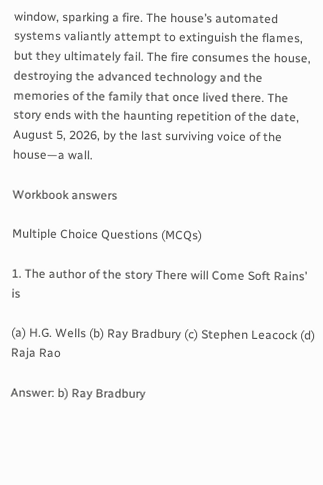window, sparking a fire. The house’s automated systems valiantly attempt to extinguish the flames, but they ultimately fail. The fire consumes the house, destroying the advanced technology and the memories of the family that once lived there. The story ends with the haunting repetition of the date, August 5, 2026, by the last surviving voice of the house—a wall.

Workbook answers

Multiple Choice Questions (MCQs)

1. The author of the story There will Come Soft Rains’ is

(a) H.G. Wells (b) Ray Bradbury (c) Stephen Leacock (d) Raja Rao

Answer: b) Ray Bradbury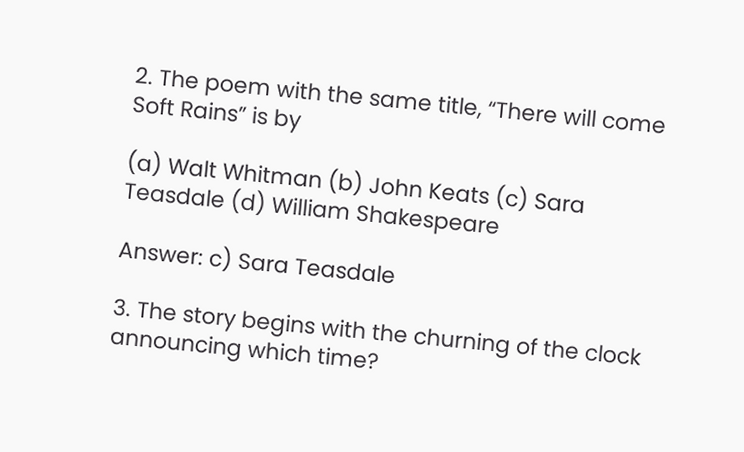2. The poem with the same title, “There will come Soft Rains” is by

(a) Walt Whitman (b) John Keats (c) Sara Teasdale (d) William Shakespeare

Answer: c) Sara Teasdale

3. The story begins with the churning of the clock announcing which time?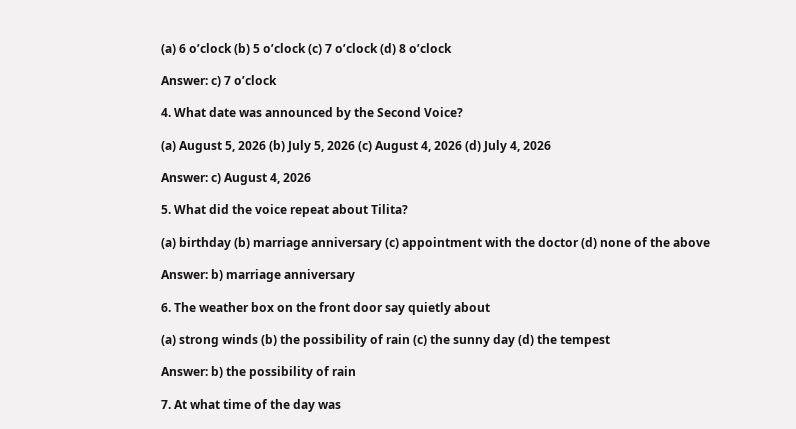(a) 6 o’clock (b) 5 o’clock (c) 7 o’clock (d) 8 o’clock

Answer: c) 7 o’clock

4. What date was announced by the Second Voice?

(a) August 5, 2026 (b) July 5, 2026 (c) August 4, 2026 (d) July 4, 2026

Answer: c) August 4, 2026

5. What did the voice repeat about Tilita?

(a) birthday (b) marriage anniversary (c) appointment with the doctor (d) none of the above

Answer: b) marriage anniversary

6. The weather box on the front door say quietly about

(a) strong winds (b) the possibility of rain (c) the sunny day (d) the tempest

Answer: b) the possibility of rain

7. At what time of the day was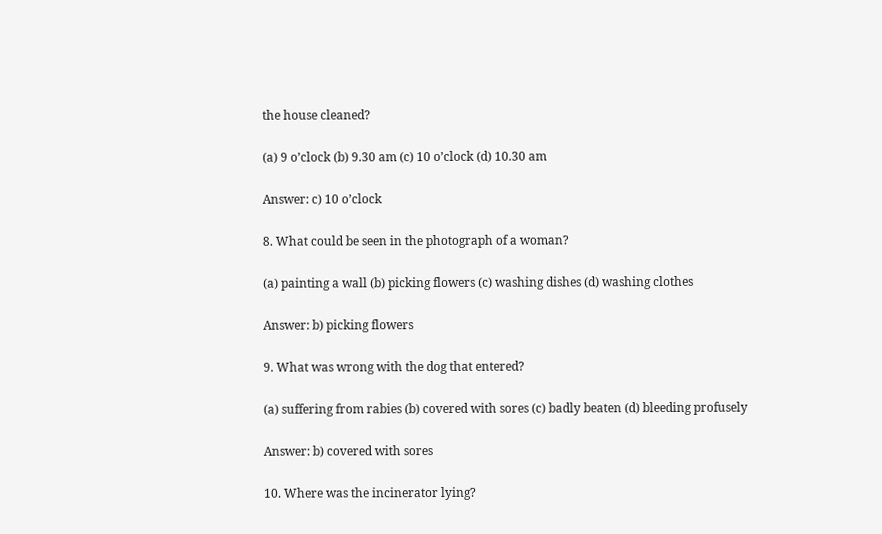the house cleaned?

(a) 9 o’clock (b) 9.30 am (c) 10 o’clock (d) 10.30 am

Answer: c) 10 o’clock

8. What could be seen in the photograph of a woman?

(a) painting a wall (b) picking flowers (c) washing dishes (d) washing clothes

Answer: b) picking flowers

9. What was wrong with the dog that entered?

(a) suffering from rabies (b) covered with sores (c) badly beaten (d) bleeding profusely

Answer: b) covered with sores

10. Where was the incinerator lying?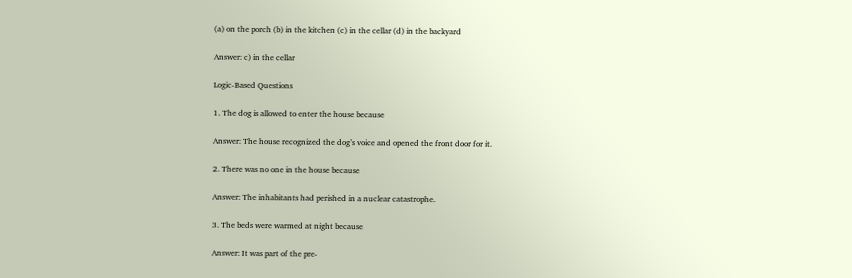(a) on the porch (b) in the kitchen (c) in the cellar (d) in the backyard

Answer: c) in the cellar

Logic-Based Questions

1. The dog is allowed to enter the house because

Answer: The house recognized the dog’s voice and opened the front door for it.

2. There was no one in the house because

Answer: The inhabitants had perished in a nuclear catastrophe.

3. The beds were warmed at night because

Answer: It was part of the pre-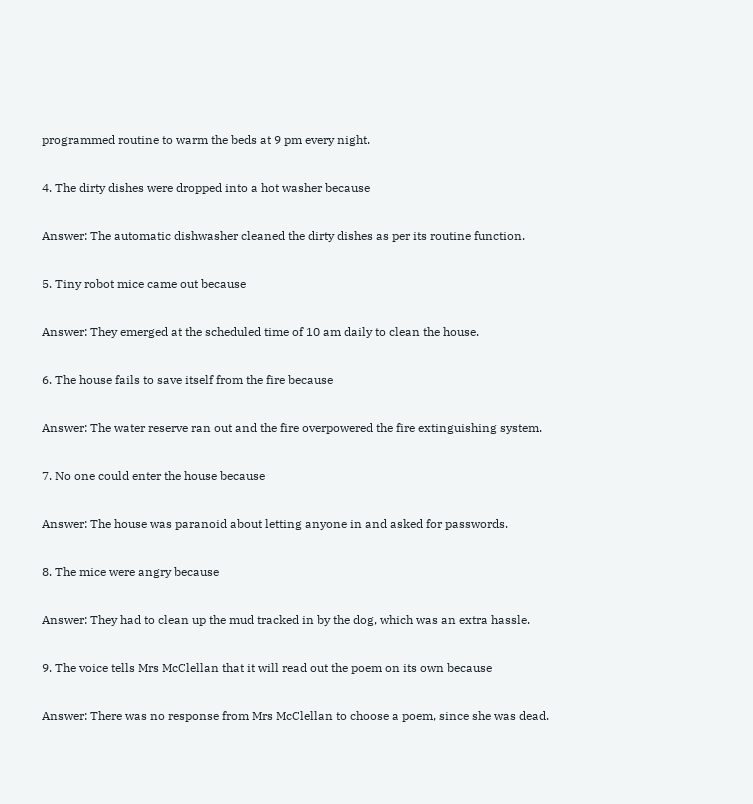programmed routine to warm the beds at 9 pm every night.

4. The dirty dishes were dropped into a hot washer because

Answer: The automatic dishwasher cleaned the dirty dishes as per its routine function.

5. Tiny robot mice came out because

Answer: They emerged at the scheduled time of 10 am daily to clean the house.

6. The house fails to save itself from the fire because

Answer: The water reserve ran out and the fire overpowered the fire extinguishing system.

7. No one could enter the house because

Answer: The house was paranoid about letting anyone in and asked for passwords.

8. The mice were angry because

Answer: They had to clean up the mud tracked in by the dog, which was an extra hassle.

9. The voice tells Mrs McClellan that it will read out the poem on its own because

Answer: There was no response from Mrs McClellan to choose a poem, since she was dead.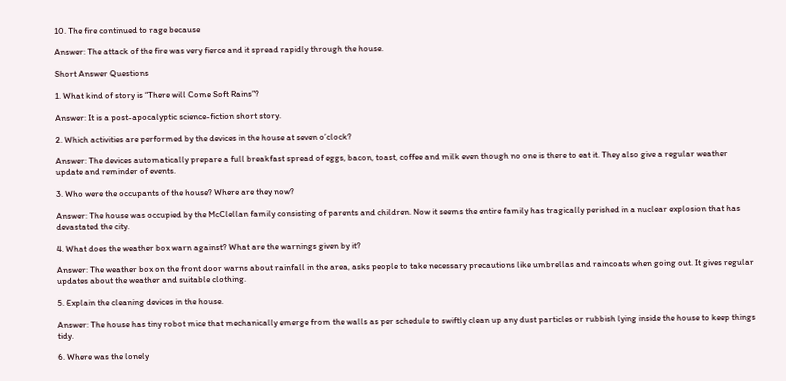10. The fire continued to rage because

Answer: The attack of the fire was very fierce and it spread rapidly through the house.

Short Answer Questions

1. What kind of story is “There will Come Soft Rains”?

Answer: It is a post-apocalyptic science-fiction short story.

2. Which activities are performed by the devices in the house at seven o’clock?

Answer: The devices automatically prepare a full breakfast spread of eggs, bacon, toast, coffee and milk even though no one is there to eat it. They also give a regular weather update and reminder of events.

3. Who were the occupants of the house? Where are they now?

Answer: The house was occupied by the McClellan family consisting of parents and children. Now it seems the entire family has tragically perished in a nuclear explosion that has devastated the city.

4. What does the weather box warn against? What are the warnings given by it?

Answer: The weather box on the front door warns about rainfall in the area, asks people to take necessary precautions like umbrellas and raincoats when going out. It gives regular updates about the weather and suitable clothing.

5. Explain the cleaning devices in the house.

Answer: The house has tiny robot mice that mechanically emerge from the walls as per schedule to swiftly clean up any dust particles or rubbish lying inside the house to keep things tidy.

6. Where was the lonely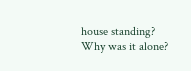house standing? Why was it alone?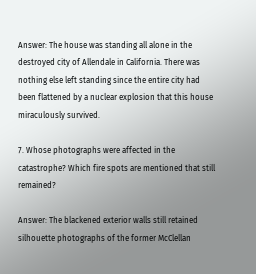Answer: The house was standing all alone in the destroyed city of Allendale in California. There was nothing else left standing since the entire city had been flattened by a nuclear explosion that this house miraculously survived.

7. Whose photographs were affected in the catastrophe? Which fire spots are mentioned that still remained?

Answer: The blackened exterior walls still retained silhouette photographs of the former McClellan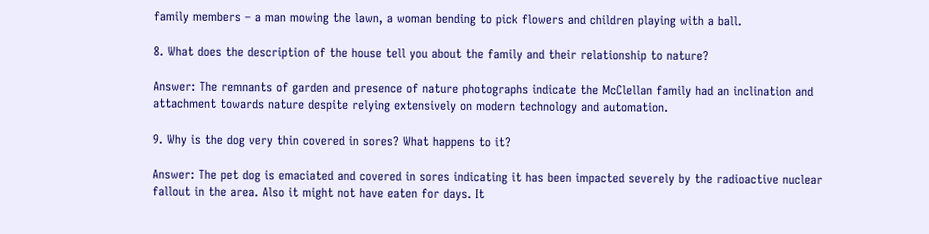family members – a man mowing the lawn, a woman bending to pick flowers and children playing with a ball.

8. What does the description of the house tell you about the family and their relationship to nature?

Answer: The remnants of garden and presence of nature photographs indicate the McClellan family had an inclination and attachment towards nature despite relying extensively on modern technology and automation.

9. Why is the dog very thin covered in sores? What happens to it?

Answer: The pet dog is emaciated and covered in sores indicating it has been impacted severely by the radioactive nuclear fallout in the area. Also it might not have eaten for days. It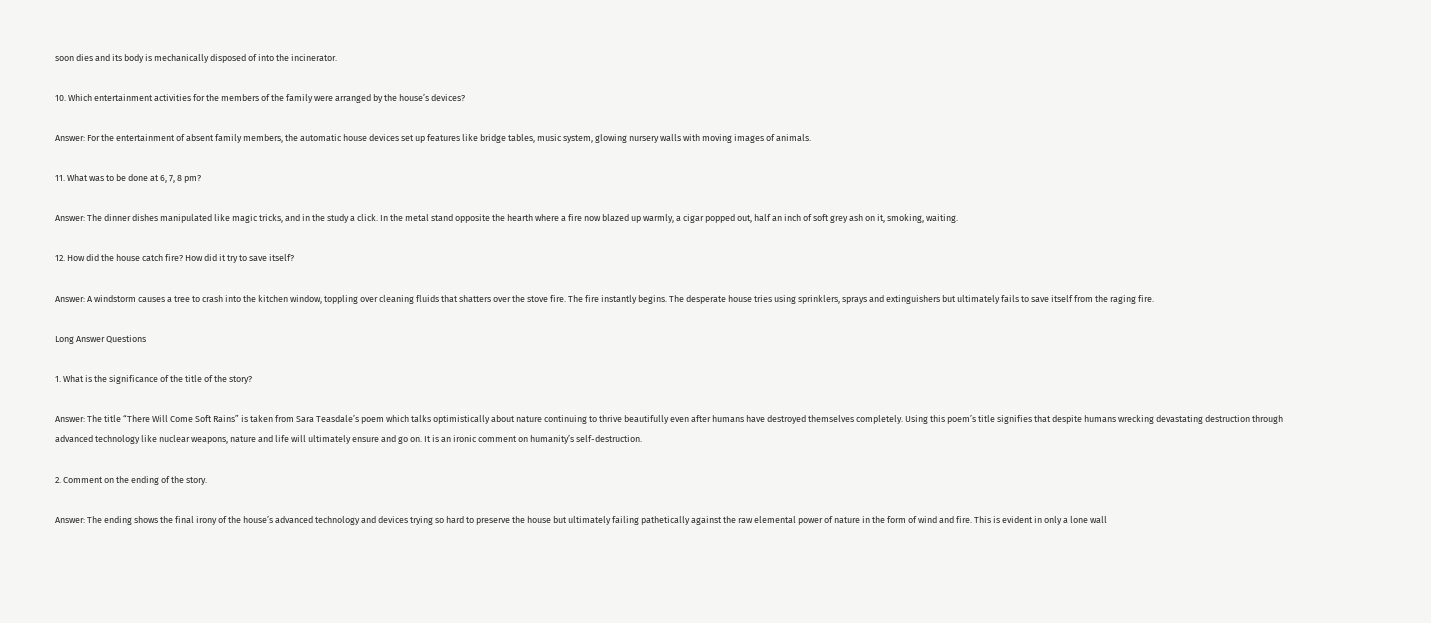soon dies and its body is mechanically disposed of into the incinerator.

10. Which entertainment activities for the members of the family were arranged by the house’s devices?

Answer: For the entertainment of absent family members, the automatic house devices set up features like bridge tables, music system, glowing nursery walls with moving images of animals.

11. What was to be done at 6, 7, 8 pm?

Answer: The dinner dishes manipulated like magic tricks, and in the study a click. In the metal stand opposite the hearth where a fire now blazed up warmly, a cigar popped out, half an inch of soft grey ash on it, smoking, waiting.

12. How did the house catch fire? How did it try to save itself?

Answer: A windstorm causes a tree to crash into the kitchen window, toppling over cleaning fluids that shatters over the stove fire. The fire instantly begins. The desperate house tries using sprinklers, sprays and extinguishers but ultimately fails to save itself from the raging fire.

Long Answer Questions

1. What is the significance of the title of the story?

Answer: The title “There Will Come Soft Rains” is taken from Sara Teasdale’s poem which talks optimistically about nature continuing to thrive beautifully even after humans have destroyed themselves completely. Using this poem’s title signifies that despite humans wrecking devastating destruction through advanced technology like nuclear weapons, nature and life will ultimately ensure and go on. It is an ironic comment on humanity’s self-destruction.

2. Comment on the ending of the story.

Answer: The ending shows the final irony of the house’s advanced technology and devices trying so hard to preserve the house but ultimately failing pathetically against the raw elemental power of nature in the form of wind and fire. This is evident in only a lone wall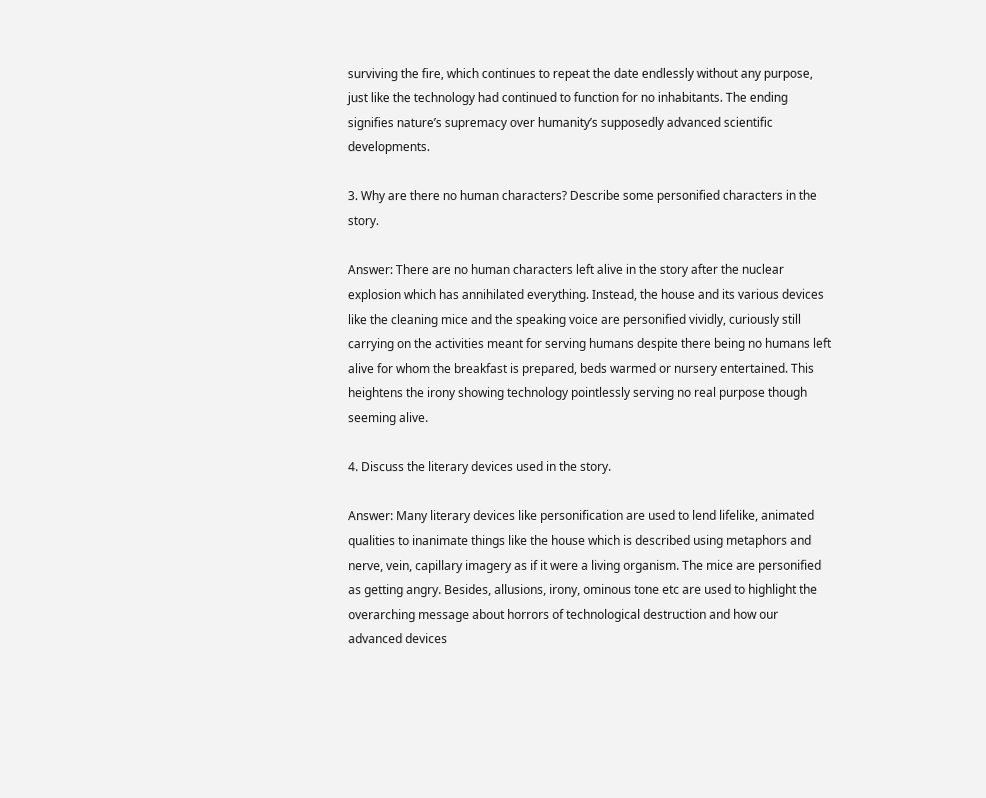surviving the fire, which continues to repeat the date endlessly without any purpose, just like the technology had continued to function for no inhabitants. The ending signifies nature’s supremacy over humanity’s supposedly advanced scientific developments.

3. Why are there no human characters? Describe some personified characters in the story.

Answer: There are no human characters left alive in the story after the nuclear explosion which has annihilated everything. Instead, the house and its various devices like the cleaning mice and the speaking voice are personified vividly, curiously still carrying on the activities meant for serving humans despite there being no humans left alive for whom the breakfast is prepared, beds warmed or nursery entertained. This heightens the irony showing technology pointlessly serving no real purpose though seeming alive.

4. Discuss the literary devices used in the story.

Answer: Many literary devices like personification are used to lend lifelike, animated qualities to inanimate things like the house which is described using metaphors and nerve, vein, capillary imagery as if it were a living organism. The mice are personified as getting angry. Besides, allusions, irony, ominous tone etc are used to highlight the overarching message about horrors of technological destruction and how our advanced devices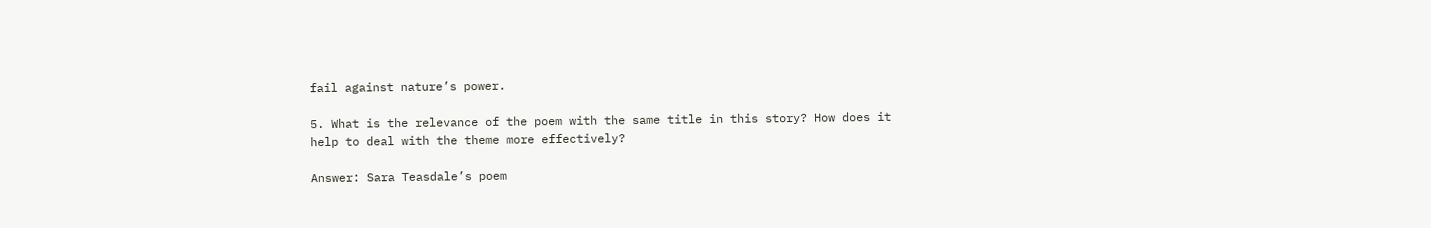fail against nature’s power.

5. What is the relevance of the poem with the same title in this story? How does it help to deal with the theme more effectively?

Answer: Sara Teasdale’s poem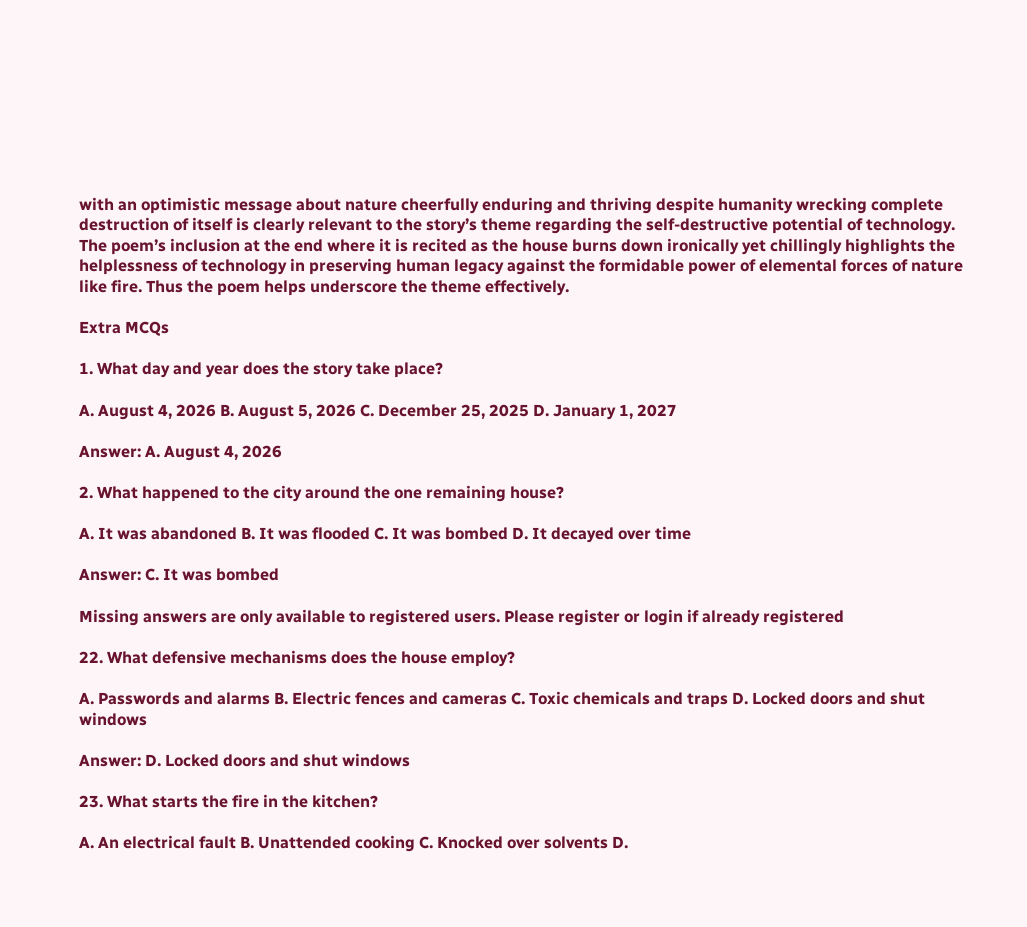with an optimistic message about nature cheerfully enduring and thriving despite humanity wrecking complete destruction of itself is clearly relevant to the story’s theme regarding the self-destructive potential of technology. The poem’s inclusion at the end where it is recited as the house burns down ironically yet chillingly highlights the helplessness of technology in preserving human legacy against the formidable power of elemental forces of nature like fire. Thus the poem helps underscore the theme effectively.

Extra MCQs

1. What day and year does the story take place?

A. August 4, 2026 B. August 5, 2026 C. December 25, 2025 D. January 1, 2027

Answer: A. August 4, 2026

2. What happened to the city around the one remaining house?

A. It was abandoned B. It was flooded C. It was bombed D. It decayed over time

Answer: C. It was bombed

Missing answers are only available to registered users. Please register or login if already registered

22. What defensive mechanisms does the house employ?

A. Passwords and alarms B. Electric fences and cameras C. Toxic chemicals and traps D. Locked doors and shut windows

Answer: D. Locked doors and shut windows

23. What starts the fire in the kitchen?

A. An electrical fault B. Unattended cooking C. Knocked over solvents D.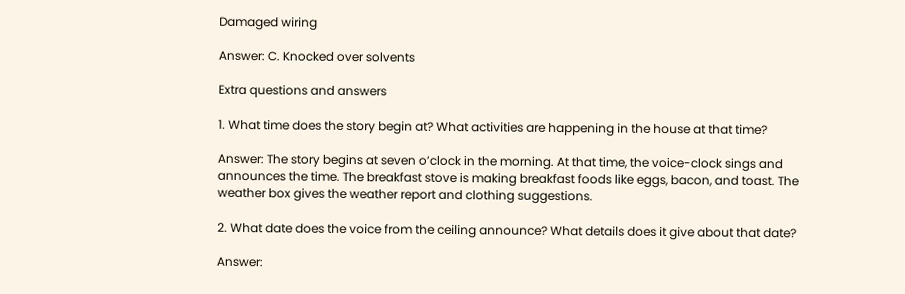Damaged wiring

Answer: C. Knocked over solvents

Extra questions and answers

1. What time does the story begin at? What activities are happening in the house at that time?

Answer: The story begins at seven o’clock in the morning. At that time, the voice-clock sings and announces the time. The breakfast stove is making breakfast foods like eggs, bacon, and toast. The weather box gives the weather report and clothing suggestions.

2. What date does the voice from the ceiling announce? What details does it give about that date?

Answer: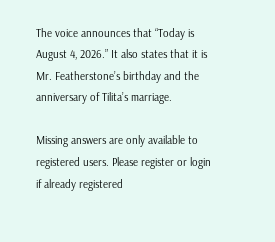The voice announces that “Today is August 4, 2026.” It also states that it is Mr. Featherstone’s birthday and the anniversary of Tilita’s marriage.

Missing answers are only available to registered users. Please register or login if already registered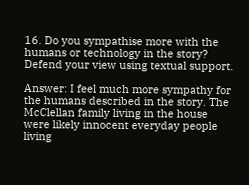16. Do you sympathise more with the humans or technology in the story? Defend your view using textual support.

Answer: I feel much more sympathy for the humans described in the story. The McClellan family living in the house were likely innocent everyday people living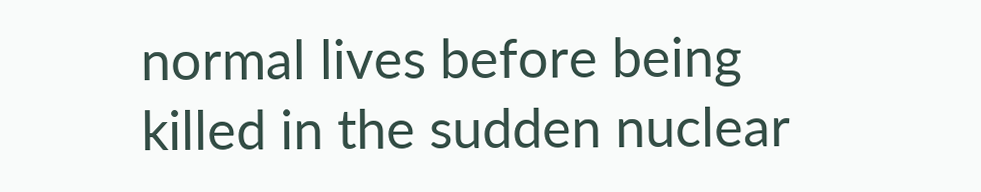normal lives before being killed in the sudden nuclear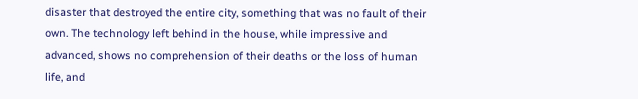disaster that destroyed the entire city, something that was no fault of their own. The technology left behind in the house, while impressive and advanced, shows no comprehension of their deaths or the loss of human life, and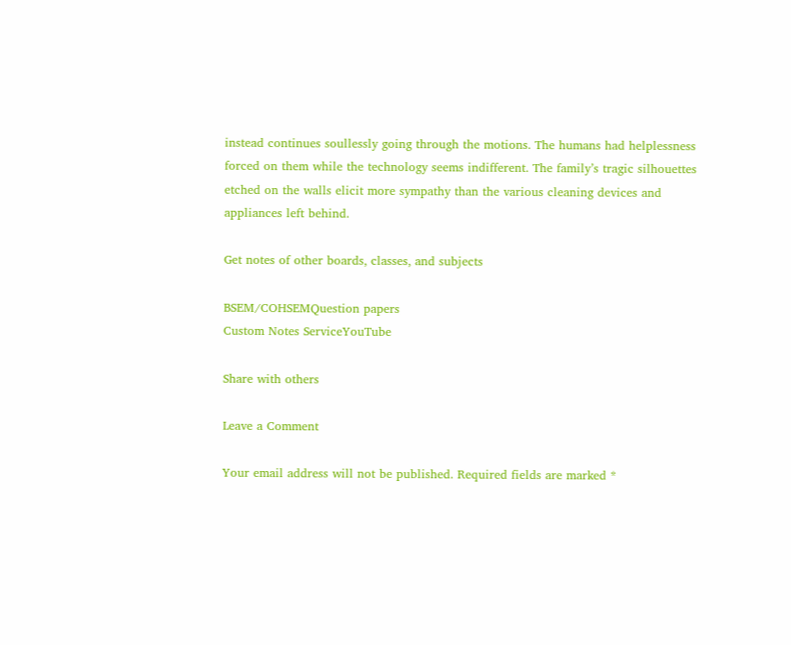instead continues soullessly going through the motions. The humans had helplessness forced on them while the technology seems indifferent. The family’s tragic silhouettes etched on the walls elicit more sympathy than the various cleaning devices and appliances left behind.

Get notes of other boards, classes, and subjects

BSEM/COHSEMQuestion papers
Custom Notes ServiceYouTube

Share with others

Leave a Comment

Your email address will not be published. Required fields are marked *